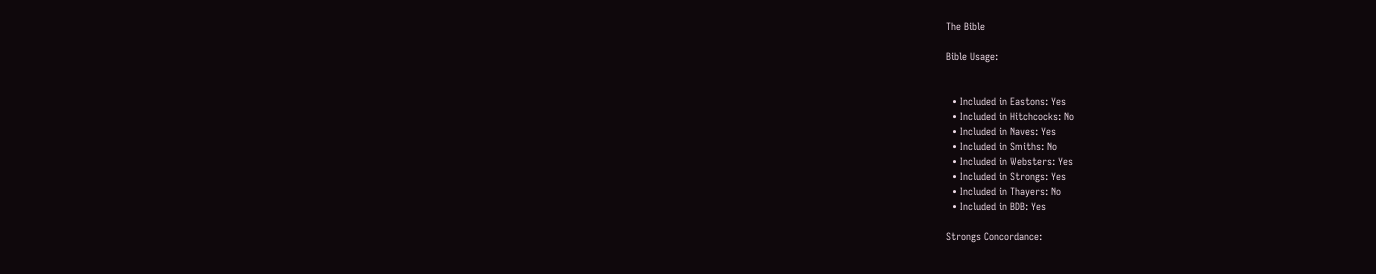The Bible

Bible Usage:


  • Included in Eastons: Yes
  • Included in Hitchcocks: No
  • Included in Naves: Yes
  • Included in Smiths: No
  • Included in Websters: Yes
  • Included in Strongs: Yes
  • Included in Thayers: No
  • Included in BDB: Yes

Strongs Concordance: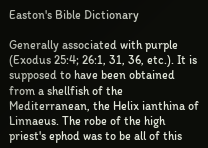Easton's Bible Dictionary

Generally associated with purple (Exodus 25:4; 26:1, 31, 36, etc.). It is supposed to have been obtained from a shellfish of the Mediterranean, the Helix ianthina of Linnaeus. The robe of the high priest's ephod was to be all of this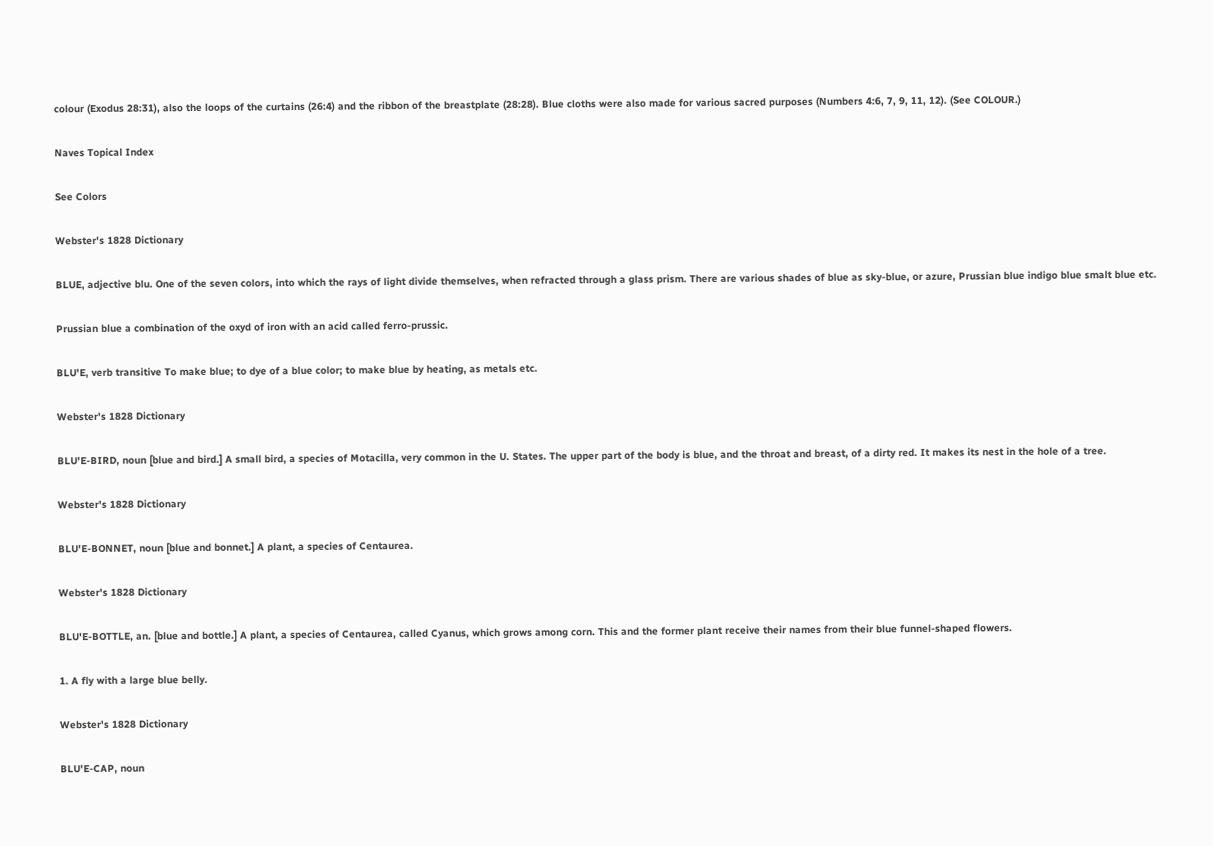colour (Exodus 28:31), also the loops of the curtains (26:4) and the ribbon of the breastplate (28:28). Blue cloths were also made for various sacred purposes (Numbers 4:6, 7, 9, 11, 12). (See COLOUR.)

Naves Topical Index

See Colors

Webster's 1828 Dictionary

BLUE, adjective blu. One of the seven colors, into which the rays of light divide themselves, when refracted through a glass prism. There are various shades of blue as sky-blue, or azure, Prussian blue indigo blue smalt blue etc.

Prussian blue a combination of the oxyd of iron with an acid called ferro-prussic.

BLU'E, verb transitive To make blue; to dye of a blue color; to make blue by heating, as metals etc.

Webster's 1828 Dictionary

BLU'E-BIRD, noun [blue and bird.] A small bird, a species of Motacilla, very common in the U. States. The upper part of the body is blue, and the throat and breast, of a dirty red. It makes its nest in the hole of a tree.

Webster's 1828 Dictionary

BLU'E-BONNET, noun [blue and bonnet.] A plant, a species of Centaurea.

Webster's 1828 Dictionary

BLU'E-BOTTLE, an. [blue and bottle.] A plant, a species of Centaurea, called Cyanus, which grows among corn. This and the former plant receive their names from their blue funnel-shaped flowers.

1. A fly with a large blue belly.

Webster's 1828 Dictionary

BLU'E-CAP, noun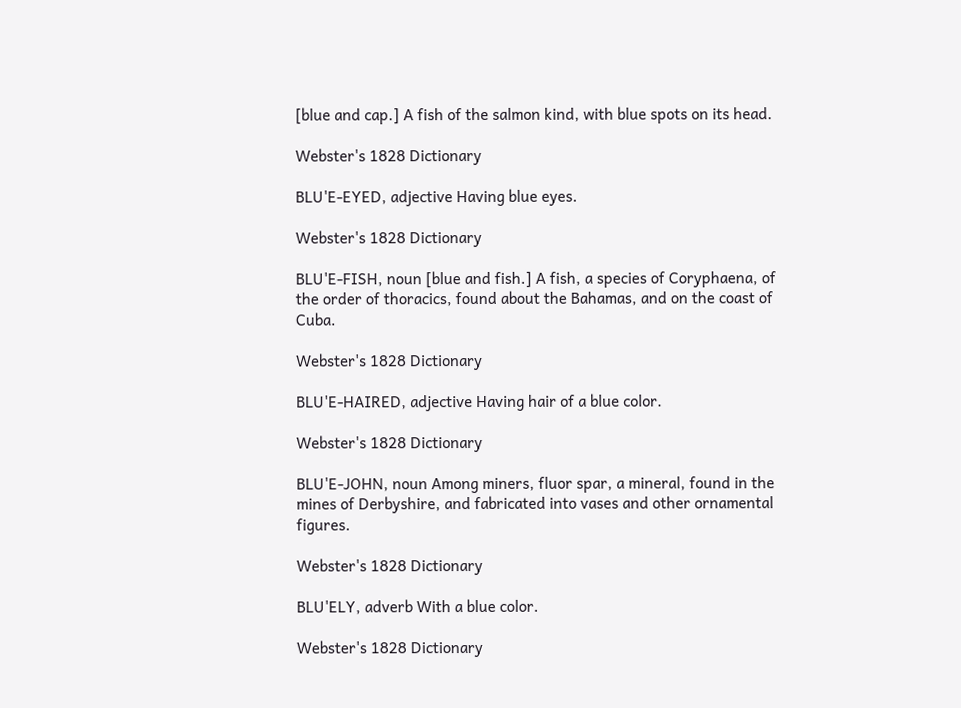[blue and cap.] A fish of the salmon kind, with blue spots on its head.

Webster's 1828 Dictionary

BLU'E-EYED, adjective Having blue eyes.

Webster's 1828 Dictionary

BLU'E-FISH, noun [blue and fish.] A fish, a species of Coryphaena, of the order of thoracics, found about the Bahamas, and on the coast of Cuba.

Webster's 1828 Dictionary

BLU'E-HAIRED, adjective Having hair of a blue color.

Webster's 1828 Dictionary

BLU'E-JOHN, noun Among miners, fluor spar, a mineral, found in the mines of Derbyshire, and fabricated into vases and other ornamental figures.

Webster's 1828 Dictionary

BLU'ELY, adverb With a blue color.

Webster's 1828 Dictionary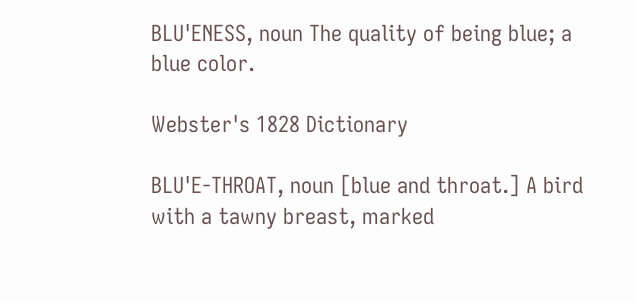BLU'ENESS, noun The quality of being blue; a blue color.

Webster's 1828 Dictionary

BLU'E-THROAT, noun [blue and throat.] A bird with a tawny breast, marked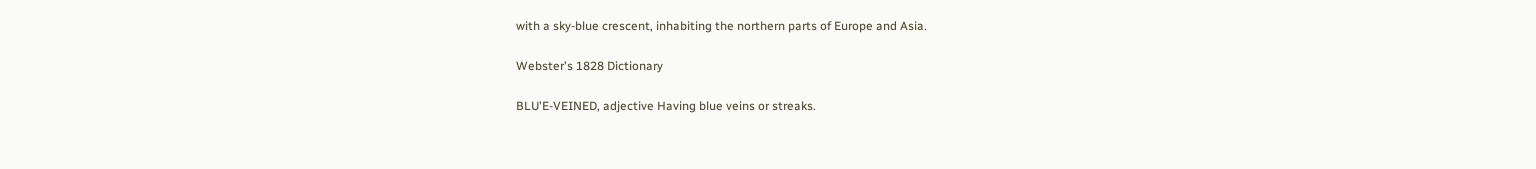with a sky-blue crescent, inhabiting the northern parts of Europe and Asia.

Webster's 1828 Dictionary

BLU'E-VEINED, adjective Having blue veins or streaks.